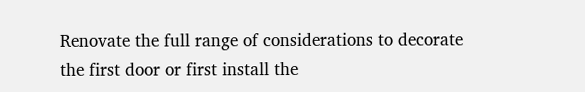Renovate the full range of considerations to decorate the first door or first install the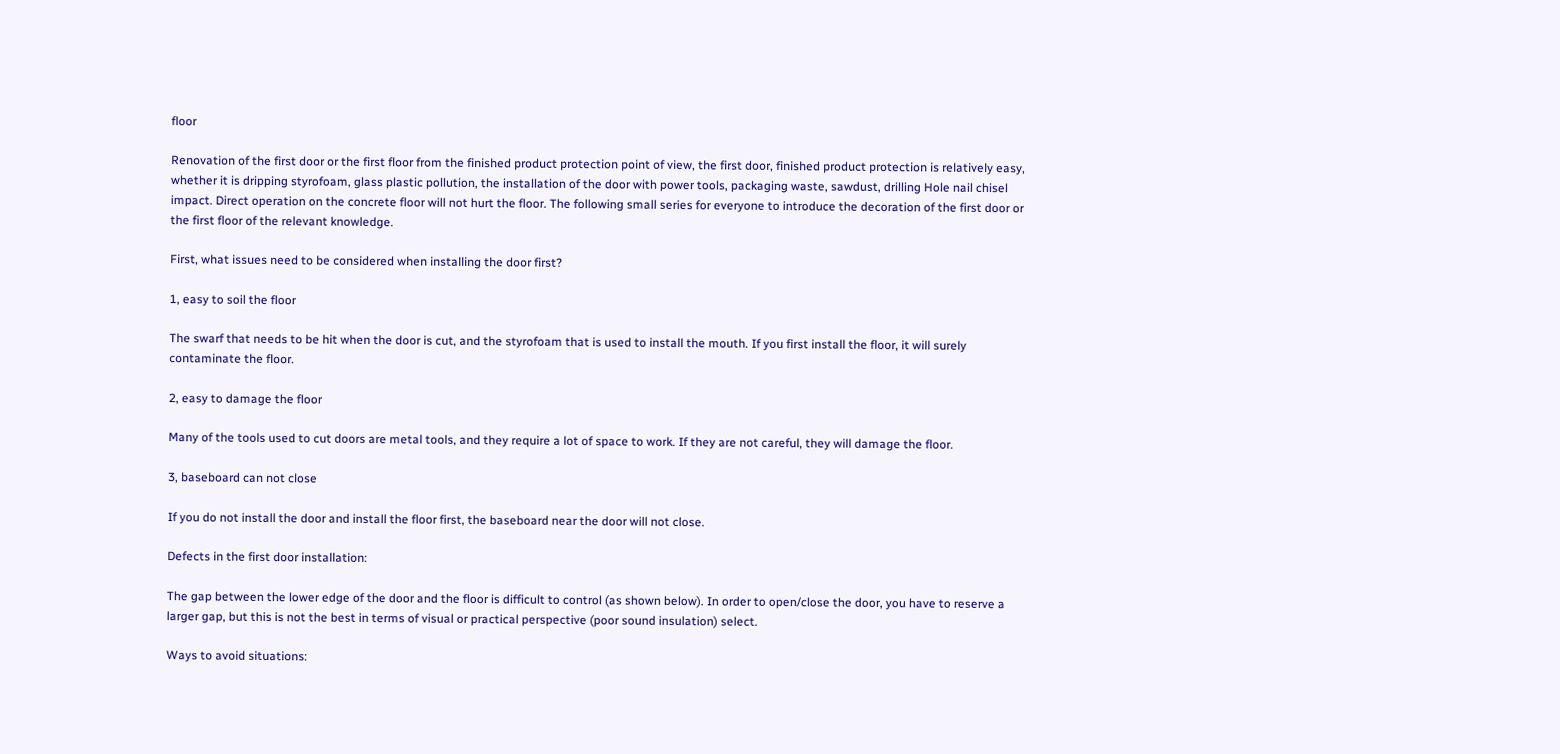floor

Renovation of the first door or the first floor from the finished product protection point of view, the first door, finished product protection is relatively easy, whether it is dripping styrofoam, glass plastic pollution, the installation of the door with power tools, packaging waste, sawdust, drilling Hole nail chisel impact. Direct operation on the concrete floor will not hurt the floor. The following small series for everyone to introduce the decoration of the first door or the first floor of the relevant knowledge.

First, what issues need to be considered when installing the door first?

1, easy to soil the floor

The swarf that needs to be hit when the door is cut, and the styrofoam that is used to install the mouth. If you first install the floor, it will surely contaminate the floor.

2, easy to damage the floor

Many of the tools used to cut doors are metal tools, and they require a lot of space to work. If they are not careful, they will damage the floor.

3, baseboard can not close

If you do not install the door and install the floor first, the baseboard near the door will not close.

Defects in the first door installation:

The gap between the lower edge of the door and the floor is difficult to control (as shown below). In order to open/close the door, you have to reserve a larger gap, but this is not the best in terms of visual or practical perspective (poor sound insulation) select.

Ways to avoid situations: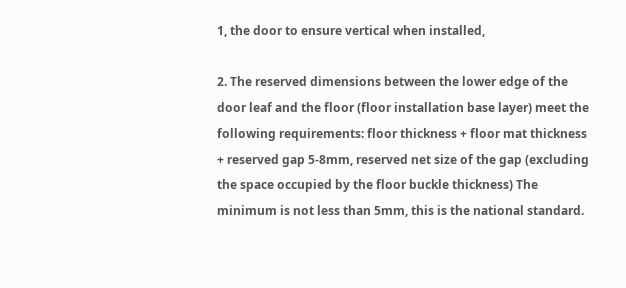1, the door to ensure vertical when installed,

2. The reserved dimensions between the lower edge of the door leaf and the floor (floor installation base layer) meet the following requirements: floor thickness + floor mat thickness + reserved gap 5-8mm, reserved net size of the gap (excluding the space occupied by the floor buckle thickness) The minimum is not less than 5mm, this is the national standard.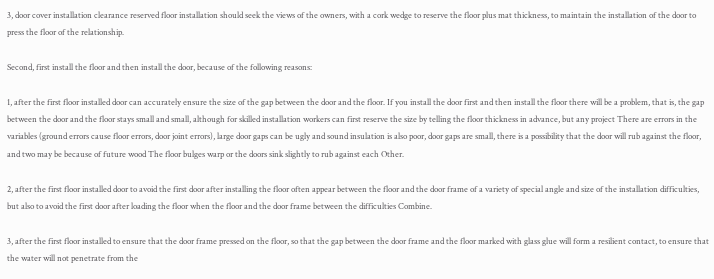3, door cover installation clearance reserved floor installation should seek the views of the owners, with a cork wedge to reserve the floor plus mat thickness, to maintain the installation of the door to press the floor of the relationship.

Second, first install the floor and then install the door, because of the following reasons:

1, after the first floor installed door can accurately ensure the size of the gap between the door and the floor. If you install the door first and then install the floor there will be a problem, that is, the gap between the door and the floor stays small and small, although for skilled installation workers can first reserve the size by telling the floor thickness in advance, but any project There are errors in the variables (ground errors cause floor errors, door joint errors), large door gaps can be ugly and sound insulation is also poor, door gaps are small, there is a possibility that the door will rub against the floor, and two may be because of future wood The floor bulges warp or the doors sink slightly to rub against each Other.

2, after the first floor installed door to avoid the first door after installing the floor often appear between the floor and the door frame of a variety of special angle and size of the installation difficulties, but also to avoid the first door after loading the floor when the floor and the door frame between the difficulties Combine.

3, after the first floor installed to ensure that the door frame pressed on the floor, so that the gap between the door frame and the floor marked with glass glue will form a resilient contact, to ensure that the water will not penetrate from the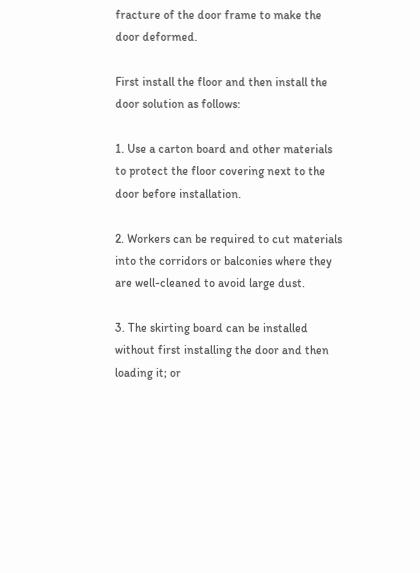fracture of the door frame to make the door deformed.

First install the floor and then install the door solution as follows:

1. Use a carton board and other materials to protect the floor covering next to the door before installation.

2. Workers can be required to cut materials into the corridors or balconies where they are well-cleaned to avoid large dust.

3. The skirting board can be installed without first installing the door and then loading it; or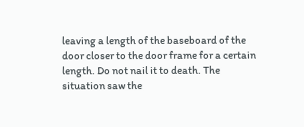leaving a length of the baseboard of the door closer to the door frame for a certain length. Do not nail it to death. The situation saw the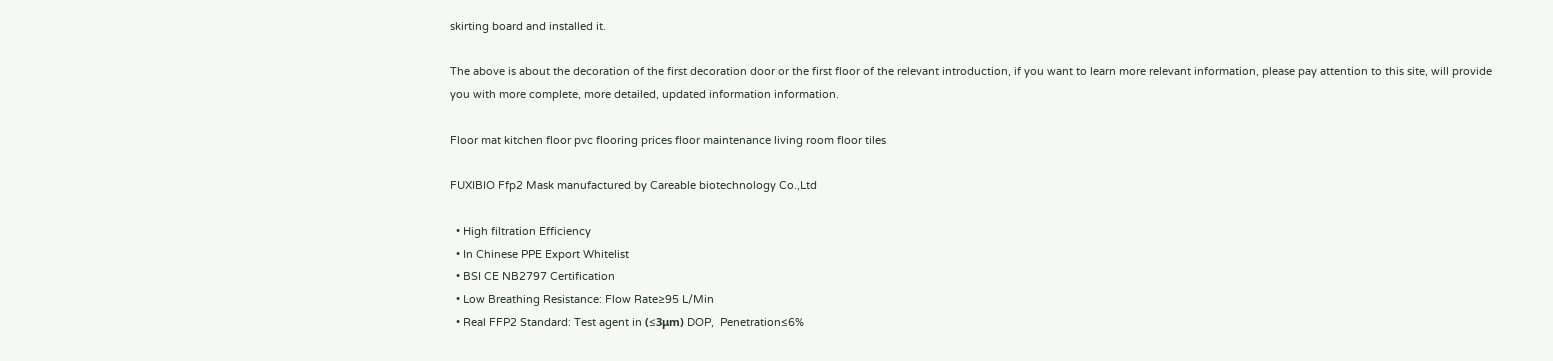skirting board and installed it.

The above is about the decoration of the first decoration door or the first floor of the relevant introduction, if you want to learn more relevant information, please pay attention to this site, will provide you with more complete, more detailed, updated information information.

Floor mat kitchen floor pvc flooring prices floor maintenance living room floor tiles

FUXIBIO Ffp2 Mask manufactured by Careable biotechnology Co.,Ltd

  • High filtration Efficiency
  • In Chinese PPE Export Whitelist
  • BSI CE NB2797 Certification
  • Low Breathing Resistance: Flow Rate≥95 L/Min
  • Real FFP2 Standard: Test agent in (≤3μm) DOP,  Penetration≤6%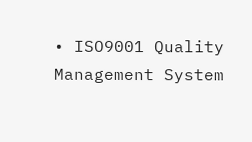• ISO9001 Quality Management System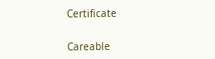Certificate


Careable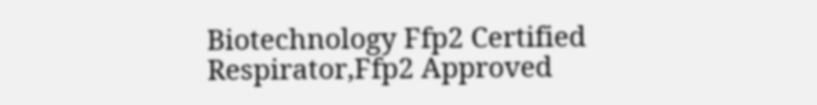Biotechnology Ffp2 Certified Respirator,Ffp2 Approved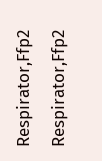Respirator,Ffp2 Respirator,Ffp2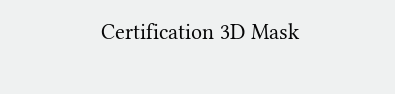Certification 3D Mask